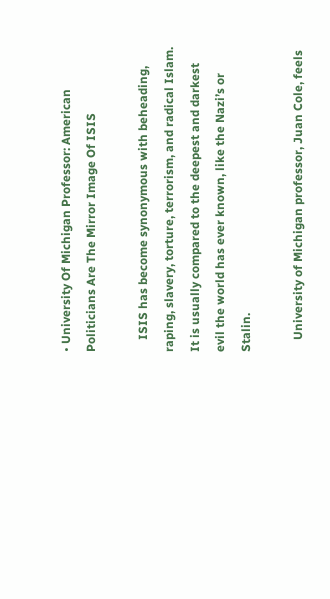• University Of Michigan Professor: American Politicians Are The Mirror Image Of ISIS

    ISIS has become synonymous with beheading, raping, slavery, torture, terrorism, and radical Islam. It is usually compared to the deepest and darkest evil the world has ever known, like the Nazi’s or Stalin.

    University of Michigan professor, Juan Cole, feels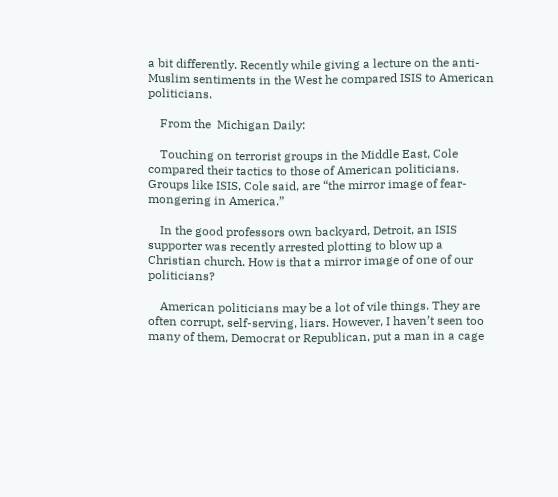a bit differently. Recently while giving a lecture on the anti-Muslim sentiments in the West he compared ISIS to American politicians.

    From the  Michigan Daily:

    Touching on terrorist groups in the Middle East, Cole compared their tactics to those of American politicians. Groups like ISIS, Cole said, are “the mirror image of fear-mongering in America.”

    In the good professors own backyard, Detroit, an ISIS supporter was recently arrested plotting to blow up a Christian church. How is that a mirror image of one of our politicians?

    American politicians may be a lot of vile things. They are often corrupt, self-serving, liars. However, I haven’t seen too many of them, Democrat or Republican, put a man in a cage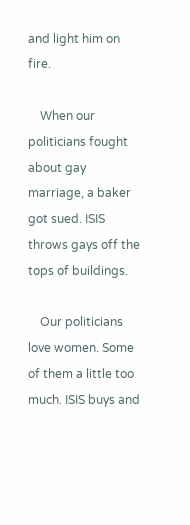and light him on fire.

    When our politicians fought about gay marriage, a baker got sued. ISIS throws gays off the tops of buildings.

    Our politicians love women. Some of them a little too much. ISIS buys and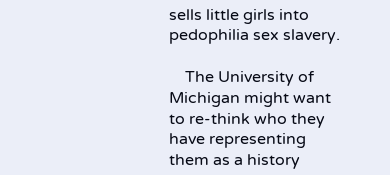sells little girls into pedophilia sex slavery.

    The University of Michigan might want to re-think who they have representing them as a history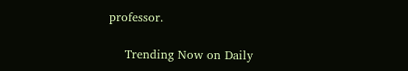professor.

    Trending Now on Daily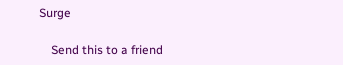Surge

    Send this to a friend